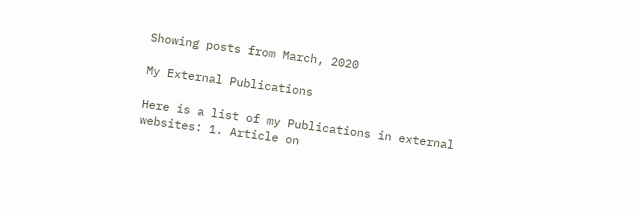Showing posts from March, 2020

My External Publications

Here is a list of my Publications in external websites: 1. Article on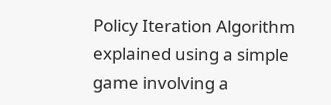Policy Iteration Algorithm explained using a simple game involving a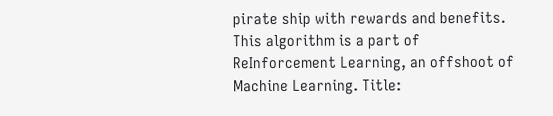pirate ship with rewards and benefits. This algorithm is a part of ReInforcement Learning, an offshoot of Machine Learning. Title: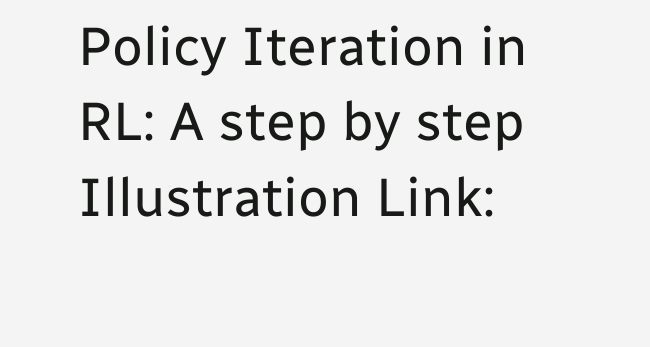Policy Iteration in RL: A step by step Illustration Link: